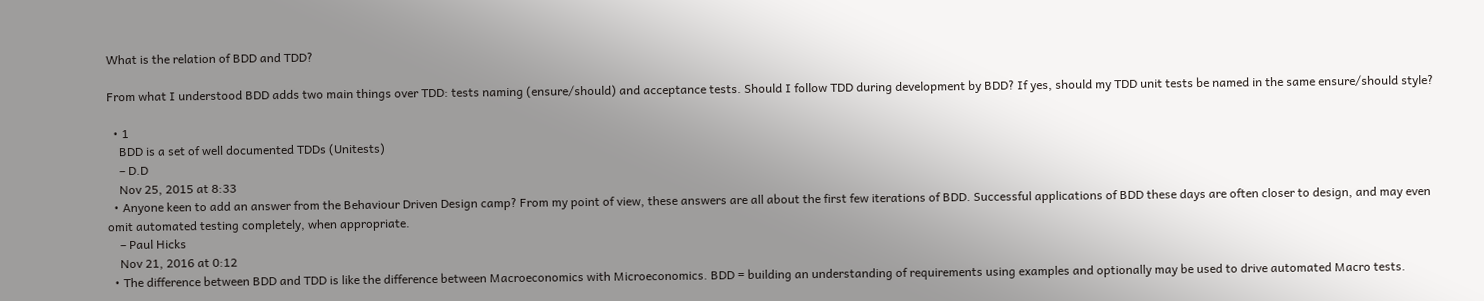What is the relation of BDD and TDD?

From what I understood BDD adds two main things over TDD: tests naming (ensure/should) and acceptance tests. Should I follow TDD during development by BDD? If yes, should my TDD unit tests be named in the same ensure/should style?

  • 1
    BDD is a set of well documented TDDs (Unitests)
    – D.D
    Nov 25, 2015 at 8:33
  • Anyone keen to add an answer from the Behaviour Driven Design camp? From my point of view, these answers are all about the first few iterations of BDD. Successful applications of BDD these days are often closer to design, and may even omit automated testing completely, when appropriate.
    – Paul Hicks
    Nov 21, 2016 at 0:12
  • The difference between BDD and TDD is like the difference between Macroeconomics with Microeconomics. BDD = building an understanding of requirements using examples and optionally may be used to drive automated Macro tests.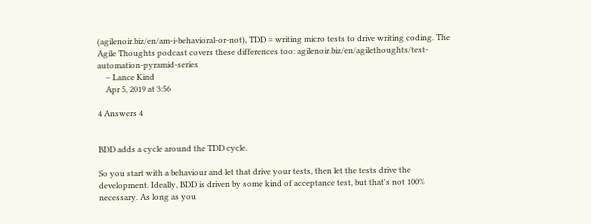(agilenoir.biz/en/am-i-behavioral-or-not), TDD = writing micro tests to drive writing coding. The Agile Thoughts podcast covers these differences too: agilenoir.biz/en/agilethoughts/test-automation-pyramid-series
    – Lance Kind
    Apr 5, 2019 at 3:56

4 Answers 4


BDD adds a cycle around the TDD cycle.

So you start with a behaviour and let that drive your tests, then let the tests drive the development. Ideally, BDD is driven by some kind of acceptance test, but that's not 100% necessary. As long as you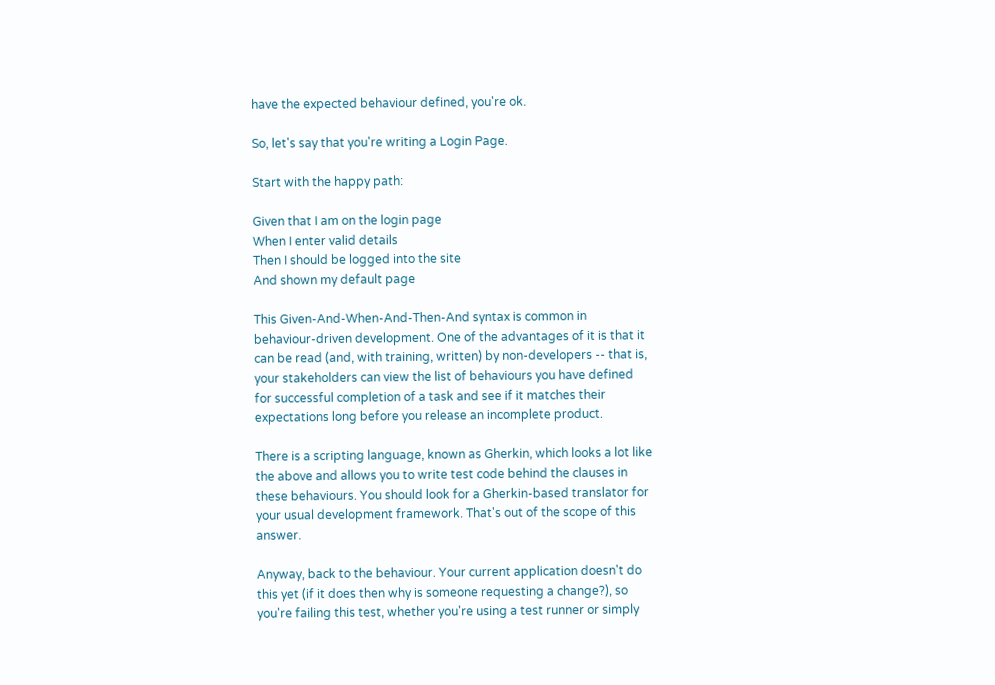have the expected behaviour defined, you're ok.

So, let's say that you're writing a Login Page.

Start with the happy path:

Given that I am on the login page
When I enter valid details
Then I should be logged into the site
And shown my default page

This Given-And-When-And-Then-And syntax is common in behaviour-driven development. One of the advantages of it is that it can be read (and, with training, written) by non-developers -- that is, your stakeholders can view the list of behaviours you have defined for successful completion of a task and see if it matches their expectations long before you release an incomplete product.

There is a scripting language, known as Gherkin, which looks a lot like the above and allows you to write test code behind the clauses in these behaviours. You should look for a Gherkin-based translator for your usual development framework. That's out of the scope of this answer.

Anyway, back to the behaviour. Your current application doesn't do this yet (if it does then why is someone requesting a change?), so you're failing this test, whether you're using a test runner or simply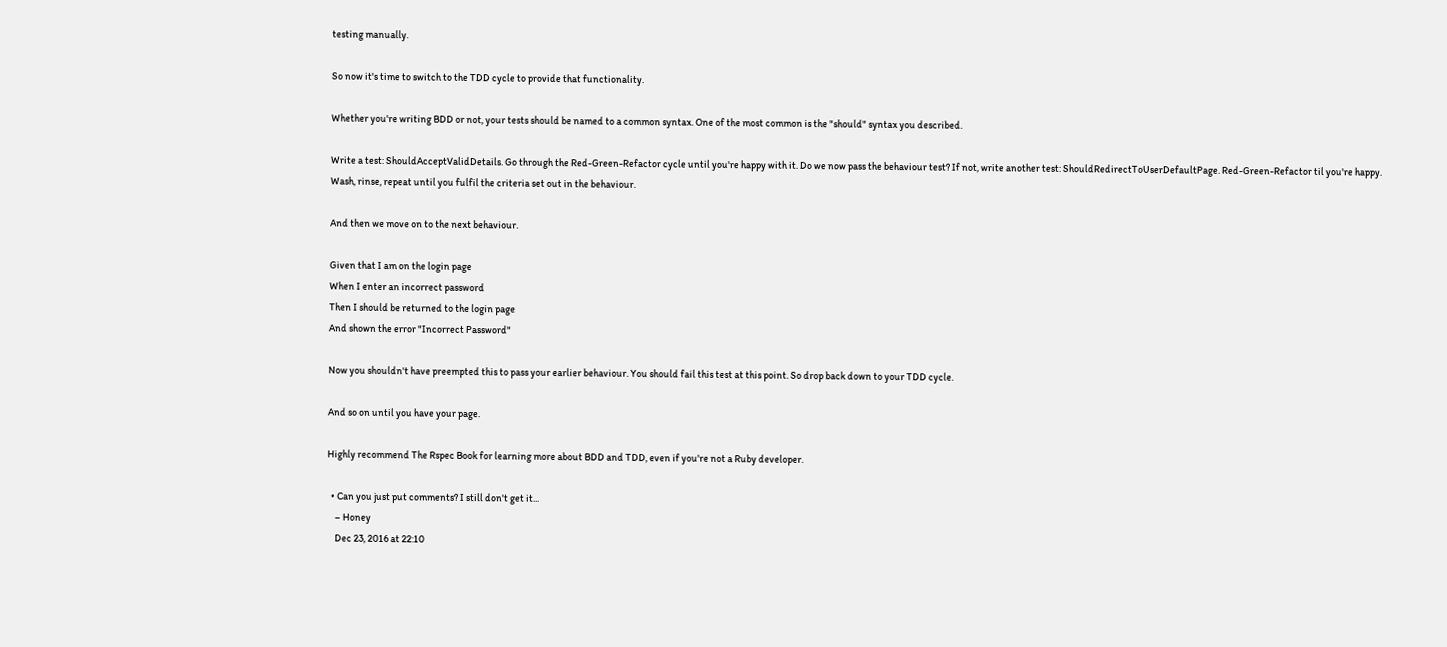testing manually.

So now it's time to switch to the TDD cycle to provide that functionality.

Whether you're writing BDD or not, your tests should be named to a common syntax. One of the most common is the "should" syntax you described.

Write a test: ShouldAcceptValidDetails. Go through the Red-Green-Refactor cycle until you're happy with it. Do we now pass the behaviour test? If not, write another test: ShouldRedirectToUserDefaultPage. Red-Green-Refactor til you're happy. Wash, rinse, repeat until you fulfil the criteria set out in the behaviour.

And then we move on to the next behaviour.

Given that I am on the login page
When I enter an incorrect password
Then I should be returned to the login page
And shown the error "Incorrect Password"

Now you shouldn't have preempted this to pass your earlier behaviour. You should fail this test at this point. So drop back down to your TDD cycle.

And so on until you have your page.

Highly recommend The Rspec Book for learning more about BDD and TDD, even if you're not a Ruby developer.

  • Can you just put comments? I still don't get it...
    – Honey
    Dec 23, 2016 at 22:10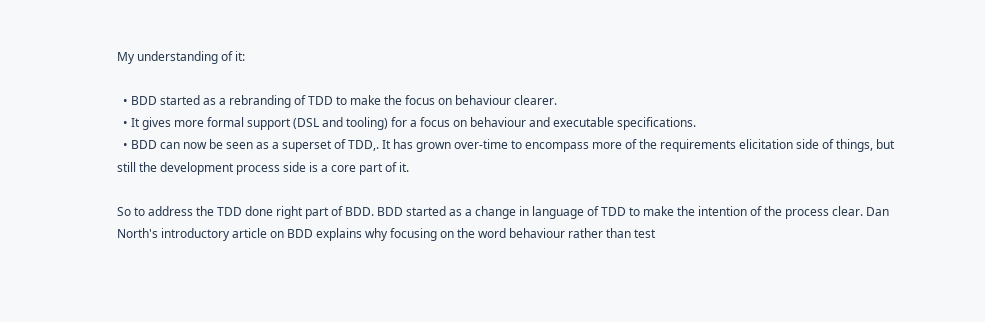My understanding of it:

  • BDD started as a rebranding of TDD to make the focus on behaviour clearer.
  • It gives more formal support (DSL and tooling) for a focus on behaviour and executable specifications.
  • BDD can now be seen as a superset of TDD,. It has grown over-time to encompass more of the requirements elicitation side of things, but still the development process side is a core part of it.

So to address the TDD done right part of BDD. BDD started as a change in language of TDD to make the intention of the process clear. Dan North's introductory article on BDD explains why focusing on the word behaviour rather than test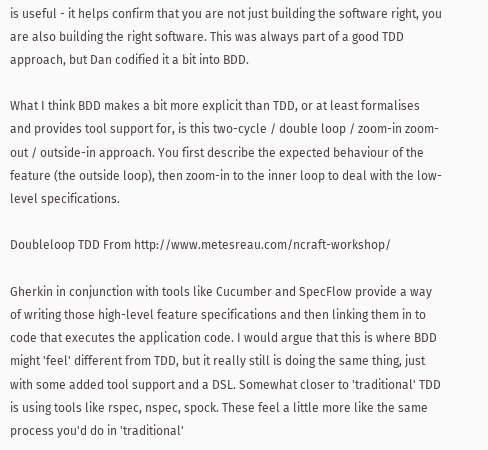is useful - it helps confirm that you are not just building the software right, you are also building the right software. This was always part of a good TDD approach, but Dan codified it a bit into BDD.

What I think BDD makes a bit more explicit than TDD, or at least formalises and provides tool support for, is this two-cycle / double loop / zoom-in zoom-out / outside-in approach. You first describe the expected behaviour of the feature (the outside loop), then zoom-in to the inner loop to deal with the low-level specifications.

Doubleloop TDD From http://www.metesreau.com/ncraft-workshop/

Gherkin in conjunction with tools like Cucumber and SpecFlow provide a way of writing those high-level feature specifications and then linking them in to code that executes the application code. I would argue that this is where BDD might 'feel' different from TDD, but it really still is doing the same thing, just with some added tool support and a DSL. Somewhat closer to 'traditional' TDD is using tools like rspec, nspec, spock. These feel a little more like the same process you'd do in 'traditional'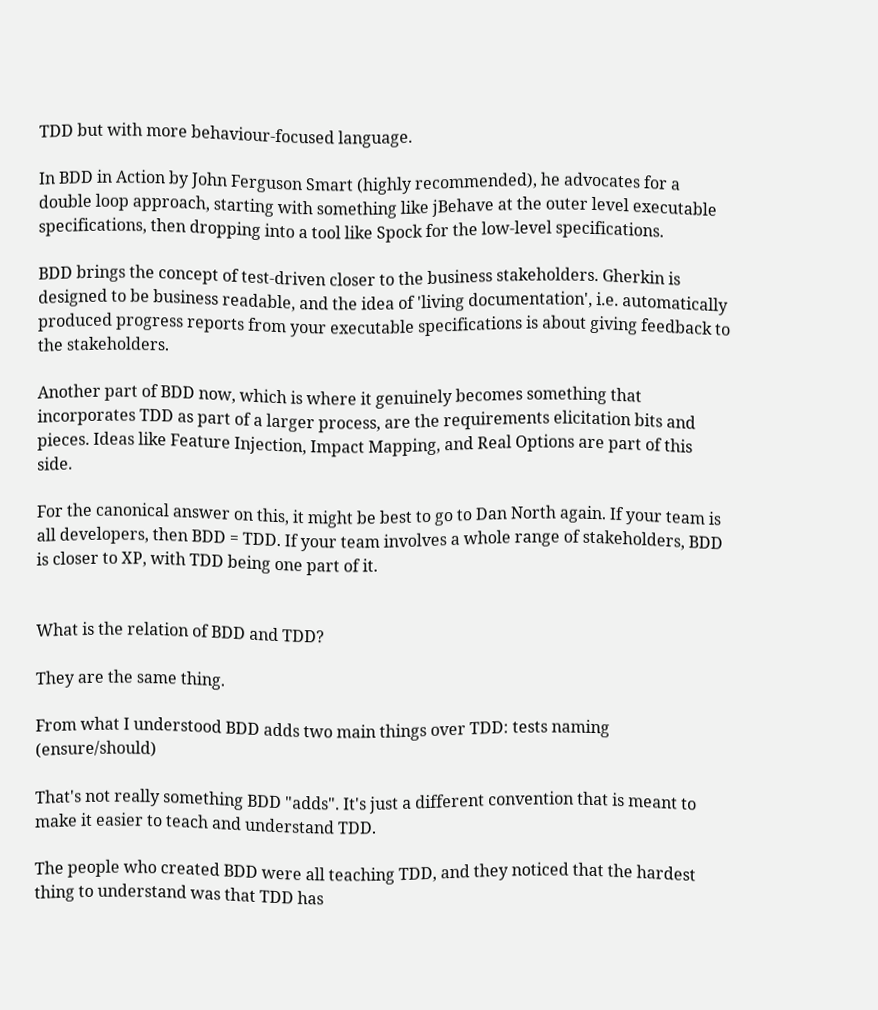TDD but with more behaviour-focused language.

In BDD in Action by John Ferguson Smart (highly recommended), he advocates for a double loop approach, starting with something like jBehave at the outer level executable specifications, then dropping into a tool like Spock for the low-level specifications.

BDD brings the concept of test-driven closer to the business stakeholders. Gherkin is designed to be business readable, and the idea of 'living documentation', i.e. automatically produced progress reports from your executable specifications is about giving feedback to the stakeholders.

Another part of BDD now, which is where it genuinely becomes something that incorporates TDD as part of a larger process, are the requirements elicitation bits and pieces. Ideas like Feature Injection, Impact Mapping, and Real Options are part of this side.

For the canonical answer on this, it might be best to go to Dan North again. If your team is all developers, then BDD = TDD. If your team involves a whole range of stakeholders, BDD is closer to XP, with TDD being one part of it.


What is the relation of BDD and TDD?

They are the same thing.

From what I understood BDD adds two main things over TDD: tests naming (ensure/should)

That's not really something BDD "adds". It's just a different convention that is meant to make it easier to teach and understand TDD.

The people who created BDD were all teaching TDD, and they noticed that the hardest thing to understand was that TDD has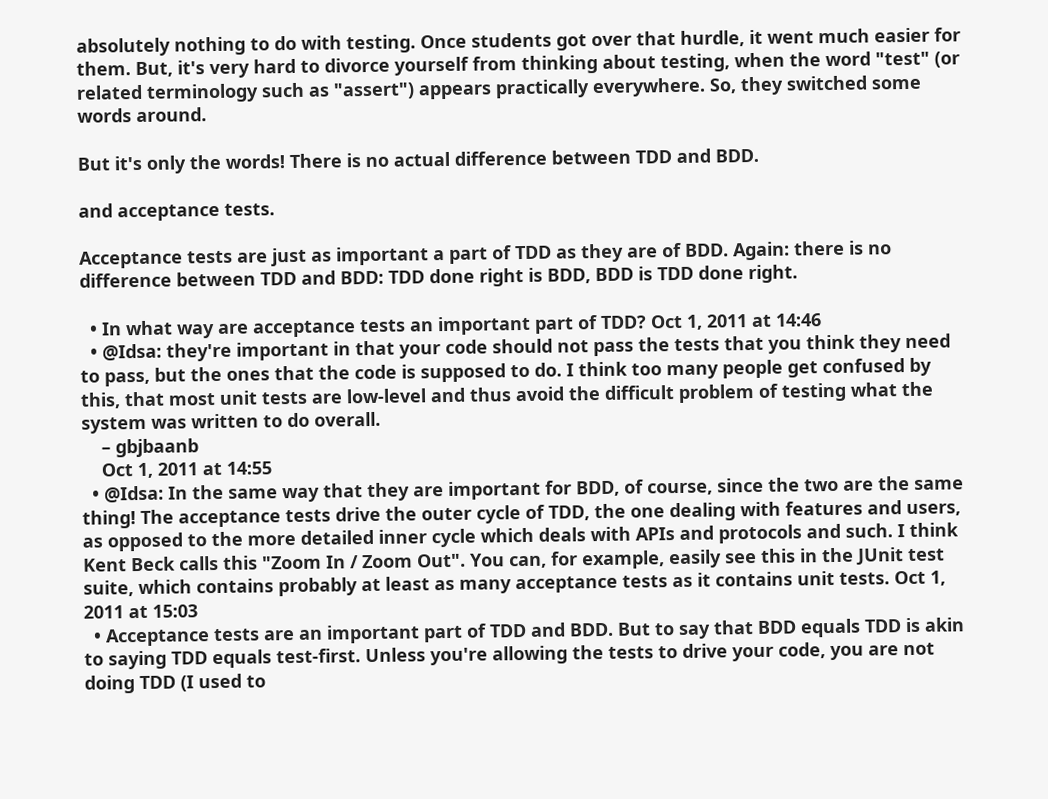absolutely nothing to do with testing. Once students got over that hurdle, it went much easier for them. But, it's very hard to divorce yourself from thinking about testing, when the word "test" (or related terminology such as "assert") appears practically everywhere. So, they switched some words around.

But it's only the words! There is no actual difference between TDD and BDD.

and acceptance tests.

Acceptance tests are just as important a part of TDD as they are of BDD. Again: there is no difference between TDD and BDD: TDD done right is BDD, BDD is TDD done right.

  • In what way are acceptance tests an important part of TDD? Oct 1, 2011 at 14:46
  • @Idsa: they're important in that your code should not pass the tests that you think they need to pass, but the ones that the code is supposed to do. I think too many people get confused by this, that most unit tests are low-level and thus avoid the difficult problem of testing what the system was written to do overall.
    – gbjbaanb
    Oct 1, 2011 at 14:55
  • @Idsa: In the same way that they are important for BDD, of course, since the two are the same thing! The acceptance tests drive the outer cycle of TDD, the one dealing with features and users, as opposed to the more detailed inner cycle which deals with APIs and protocols and such. I think Kent Beck calls this "Zoom In / Zoom Out". You can, for example, easily see this in the JUnit test suite, which contains probably at least as many acceptance tests as it contains unit tests. Oct 1, 2011 at 15:03
  • Acceptance tests are an important part of TDD and BDD. But to say that BDD equals TDD is akin to saying TDD equals test-first. Unless you're allowing the tests to drive your code, you are not doing TDD (I used to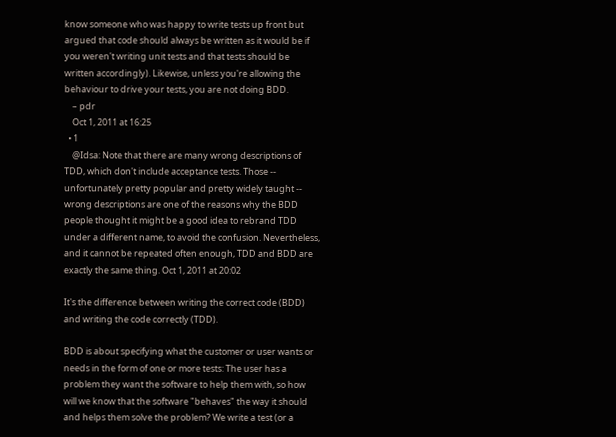know someone who was happy to write tests up front but argued that code should always be written as it would be if you weren't writing unit tests and that tests should be written accordingly). Likewise, unless you're allowing the behaviour to drive your tests, you are not doing BDD.
    – pdr
    Oct 1, 2011 at 16:25
  • 1
    @Idsa: Note that there are many wrong descriptions of TDD, which don't include acceptance tests. Those -- unfortunately pretty popular and pretty widely taught -- wrong descriptions are one of the reasons why the BDD people thought it might be a good idea to rebrand TDD under a different name, to avoid the confusion. Nevertheless, and it cannot be repeated often enough, TDD and BDD are exactly the same thing. Oct 1, 2011 at 20:02

It's the difference between writing the correct code (BDD) and writing the code correctly (TDD).

BDD is about specifying what the customer or user wants or needs in the form of one or more tests: The user has a problem they want the software to help them with, so how will we know that the software "behaves" the way it should and helps them solve the problem? We write a test (or a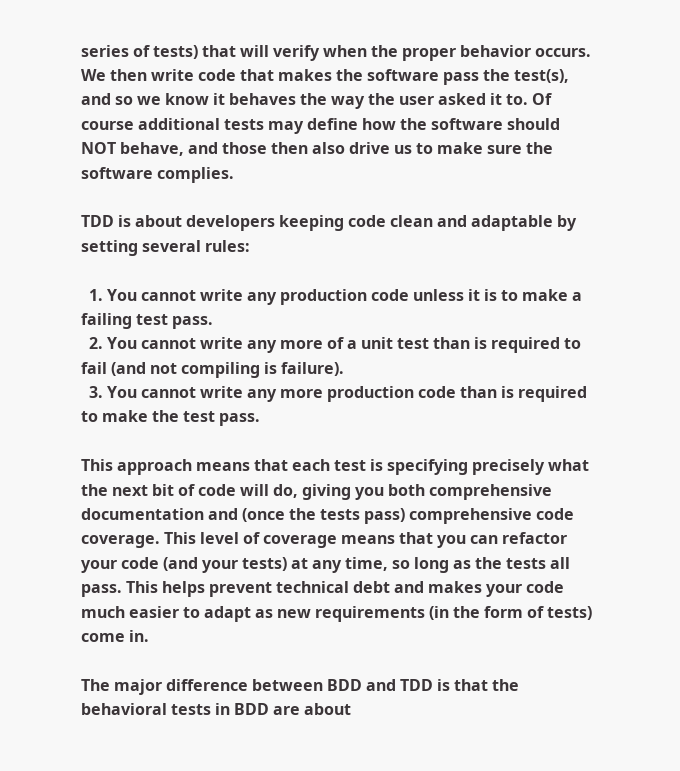series of tests) that will verify when the proper behavior occurs. We then write code that makes the software pass the test(s), and so we know it behaves the way the user asked it to. Of course additional tests may define how the software should NOT behave, and those then also drive us to make sure the software complies.

TDD is about developers keeping code clean and adaptable by setting several rules:

  1. You cannot write any production code unless it is to make a failing test pass.
  2. You cannot write any more of a unit test than is required to fail (and not compiling is failure).
  3. You cannot write any more production code than is required to make the test pass.

This approach means that each test is specifying precisely what the next bit of code will do, giving you both comprehensive documentation and (once the tests pass) comprehensive code coverage. This level of coverage means that you can refactor your code (and your tests) at any time, so long as the tests all pass. This helps prevent technical debt and makes your code much easier to adapt as new requirements (in the form of tests) come in.

The major difference between BDD and TDD is that the behavioral tests in BDD are about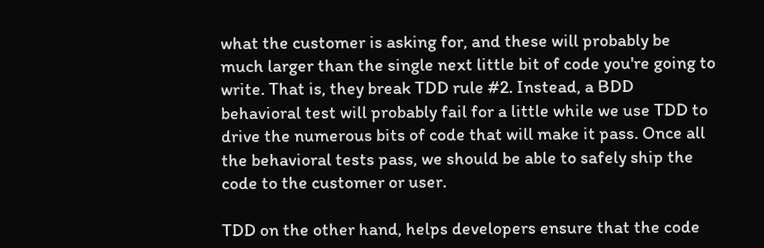what the customer is asking for, and these will probably be much larger than the single next little bit of code you're going to write. That is, they break TDD rule #2. Instead, a BDD behavioral test will probably fail for a little while we use TDD to drive the numerous bits of code that will make it pass. Once all the behavioral tests pass, we should be able to safely ship the code to the customer or user.

TDD on the other hand, helps developers ensure that the code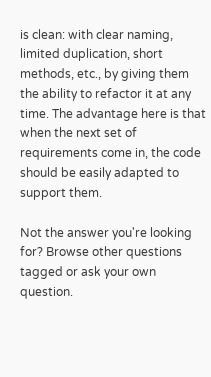is clean: with clear naming, limited duplication, short methods, etc., by giving them the ability to refactor it at any time. The advantage here is that when the next set of requirements come in, the code should be easily adapted to support them.

Not the answer you're looking for? Browse other questions tagged or ask your own question.